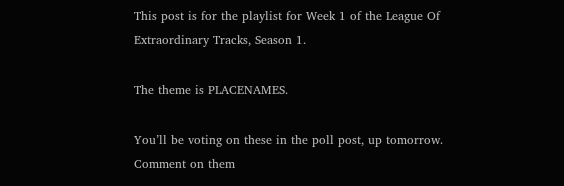This post is for the playlist for Week 1 of the League Of Extraordinary Tracks, Season 1.

The theme is PLACENAMES.

You’ll be voting on these in the poll post, up tomorrow. Comment on them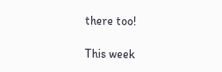there too!

This week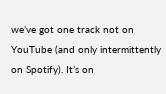we’ve got one track not on YouTube (and only intermittently on Spotify). It’s on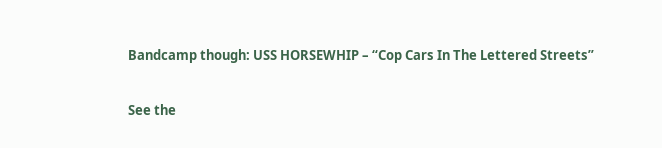Bandcamp though: USS HORSEWHIP – “Cop Cars In The Lettered Streets”

See the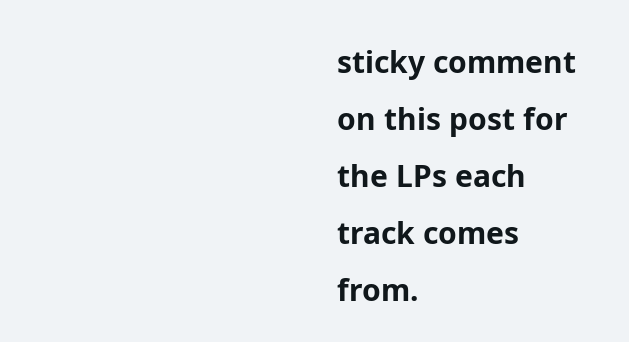sticky comment on this post for the LPs each track comes from.